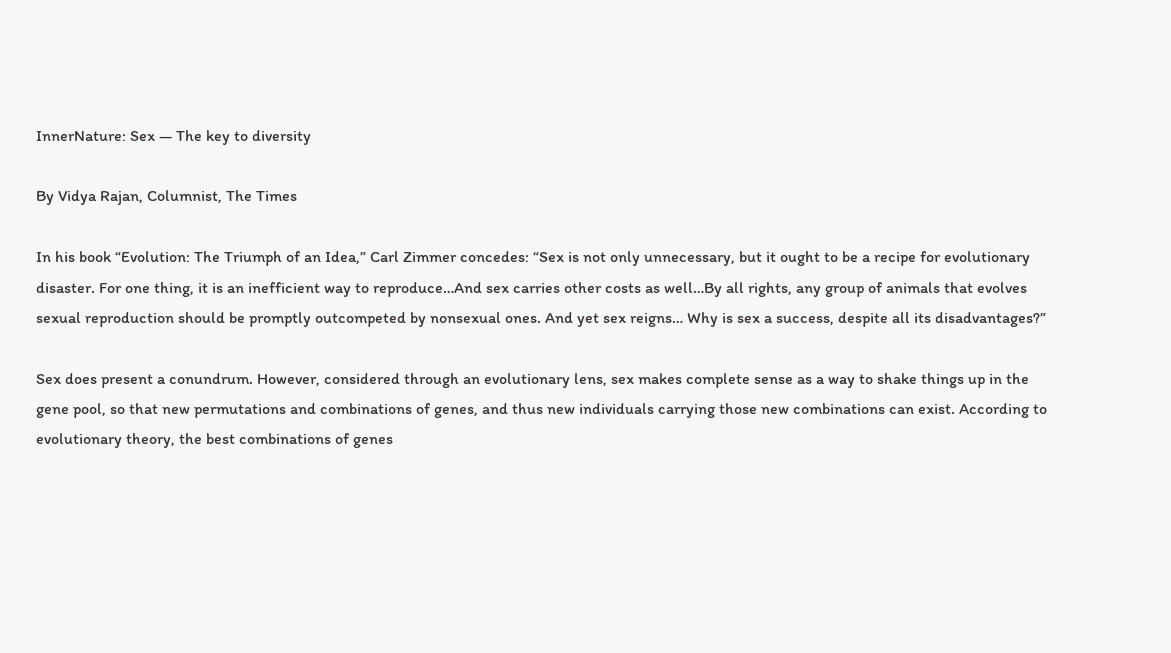InnerNature: Sex — The key to diversity

By Vidya Rajan, Columnist, The Times

In his book “Evolution: The Triumph of an Idea,” Carl Zimmer concedes: “Sex is not only unnecessary, but it ought to be a recipe for evolutionary disaster. For one thing, it is an inefficient way to reproduce…And sex carries other costs as well…By all rights, any group of animals that evolves sexual reproduction should be promptly outcompeted by nonsexual ones. And yet sex reigns… Why is sex a success, despite all its disadvantages?”

Sex does present a conundrum. However, considered through an evolutionary lens, sex makes complete sense as a way to shake things up in the gene pool, so that new permutations and combinations of genes, and thus new individuals carrying those new combinations can exist. According to evolutionary theory, the best combinations of genes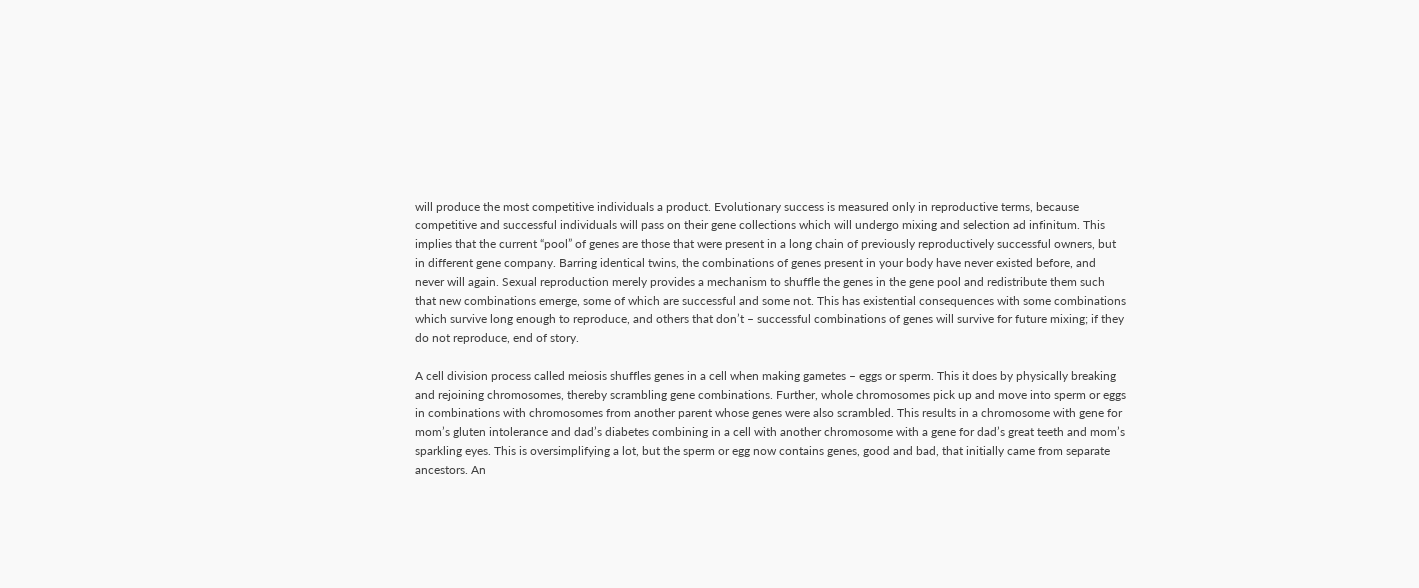will produce the most competitive individuals a product. Evolutionary success is measured only in reproductive terms, because competitive and successful individuals will pass on their gene collections which will undergo mixing and selection ad infinitum. This implies that the current “pool” of genes are those that were present in a long chain of previously reproductively successful owners, but in different gene company. Barring identical twins, the combinations of genes present in your body have never existed before, and never will again. Sexual reproduction merely provides a mechanism to shuffle the genes in the gene pool and redistribute them such that new combinations emerge, some of which are successful and some not. This has existential consequences with some combinations which survive long enough to reproduce, and others that don’t – successful combinations of genes will survive for future mixing; if they do not reproduce, end of story.

A cell division process called meiosis shuffles genes in a cell when making gametes – eggs or sperm. This it does by physically breaking and rejoining chromosomes, thereby scrambling gene combinations. Further, whole chromosomes pick up and move into sperm or eggs in combinations with chromosomes from another parent whose genes were also scrambled. This results in a chromosome with gene for mom’s gluten intolerance and dad’s diabetes combining in a cell with another chromosome with a gene for dad’s great teeth and mom’s sparkling eyes. This is oversimplifying a lot, but the sperm or egg now contains genes, good and bad, that initially came from separate ancestors. An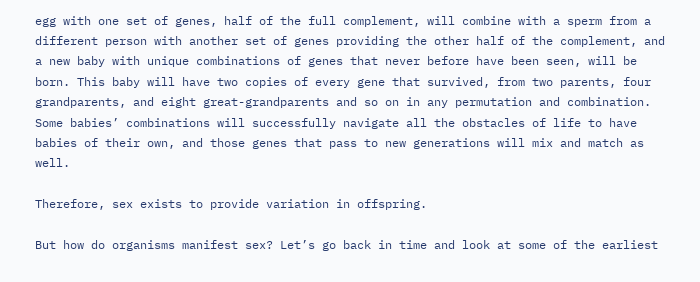egg with one set of genes, half of the full complement, will combine with a sperm from a different person with another set of genes providing the other half of the complement, and a new baby with unique combinations of genes that never before have been seen, will be born. This baby will have two copies of every gene that survived, from two parents, four grandparents, and eight great-grandparents and so on in any permutation and combination. Some babies’ combinations will successfully navigate all the obstacles of life to have babies of their own, and those genes that pass to new generations will mix and match as well.

Therefore, sex exists to provide variation in offspring.

But how do organisms manifest sex? Let’s go back in time and look at some of the earliest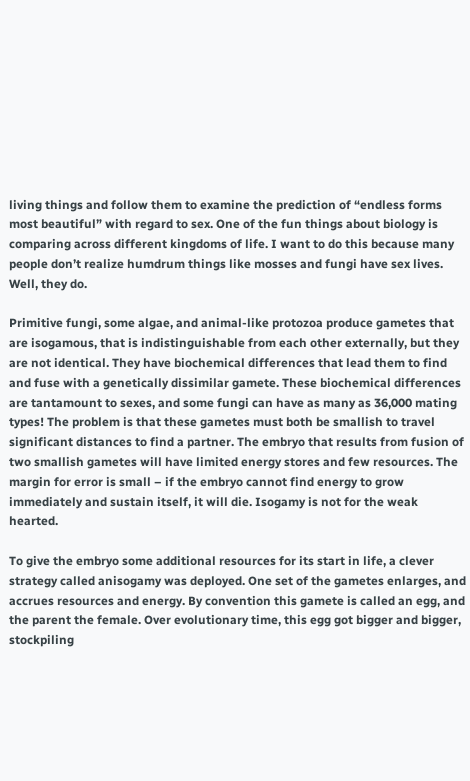living things and follow them to examine the prediction of “endless forms most beautiful” with regard to sex. One of the fun things about biology is comparing across different kingdoms of life. I want to do this because many people don’t realize humdrum things like mosses and fungi have sex lives. Well, they do.

Primitive fungi, some algae, and animal-like protozoa produce gametes that are isogamous, that is indistinguishable from each other externally, but they are not identical. They have biochemical differences that lead them to find and fuse with a genetically dissimilar gamete. These biochemical differences are tantamount to sexes, and some fungi can have as many as 36,000 mating types! The problem is that these gametes must both be smallish to travel significant distances to find a partner. The embryo that results from fusion of two smallish gametes will have limited energy stores and few resources. The margin for error is small – if the embryo cannot find energy to grow immediately and sustain itself, it will die. Isogamy is not for the weak hearted.

To give the embryo some additional resources for its start in life, a clever strategy called anisogamy was deployed. One set of the gametes enlarges, and accrues resources and energy. By convention this gamete is called an egg, and the parent the female. Over evolutionary time, this egg got bigger and bigger, stockpiling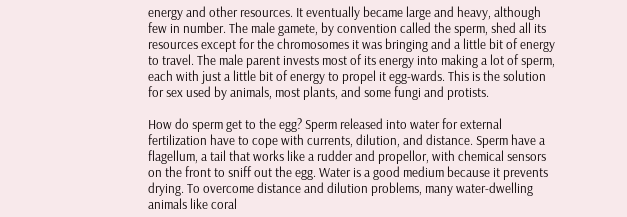energy and other resources. It eventually became large and heavy, although few in number. The male gamete, by convention called the sperm, shed all its resources except for the chromosomes it was bringing and a little bit of energy to travel. The male parent invests most of its energy into making a lot of sperm, each with just a little bit of energy to propel it egg-wards. This is the solution for sex used by animals, most plants, and some fungi and protists.

How do sperm get to the egg? Sperm released into water for external fertilization have to cope with currents, dilution, and distance. Sperm have a flagellum, a tail that works like a rudder and propellor, with chemical sensors on the front to sniff out the egg. Water is a good medium because it prevents drying. To overcome distance and dilution problems, many water-dwelling animals like coral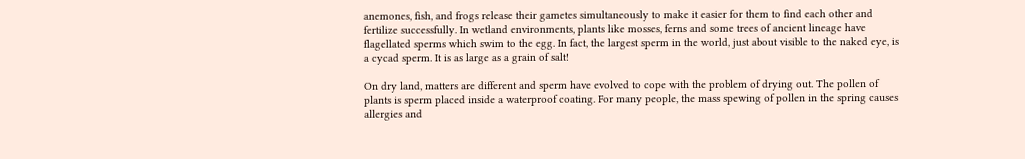anemones, fish, and frogs release their gametes simultaneously to make it easier for them to find each other and fertilize successfully. In wetland environments, plants like mosses, ferns and some trees of ancient lineage have flagellated sperms which swim to the egg. In fact, the largest sperm in the world, just about visible to the naked eye, is a cycad sperm. It is as large as a grain of salt!

On dry land, matters are different and sperm have evolved to cope with the problem of drying out. The pollen of plants is sperm placed inside a waterproof coating. For many people, the mass spewing of pollen in the spring causes allergies and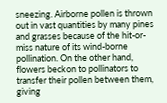sneezing. Airborne pollen is thrown out in vast quantities by many pines and grasses because of the hit-or-miss nature of its wind-borne pollination. On the other hand, flowers beckon to pollinators to transfer their pollen between them, giving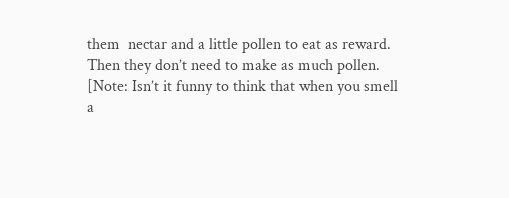them  nectar and a little pollen to eat as reward. Then they don’t need to make as much pollen. [Note: Isn’t it funny to think that when you smell a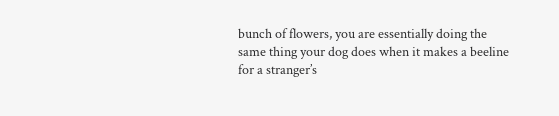bunch of flowers, you are essentially doing the same thing your dog does when it makes a beeline for a stranger’s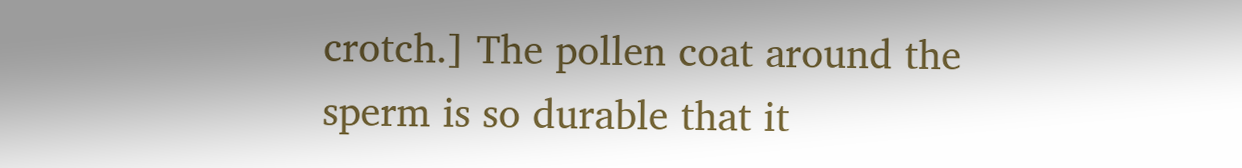crotch.] The pollen coat around the sperm is so durable that it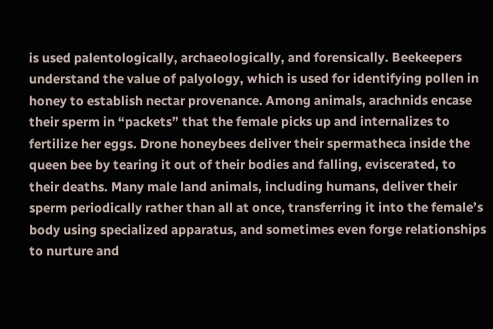is used palentologically, archaeologically, and forensically. Beekeepers understand the value of palyology, which is used for identifying pollen in honey to establish nectar provenance. Among animals, arachnids encase their sperm in “packets” that the female picks up and internalizes to fertilize her eggs. Drone honeybees deliver their spermatheca inside the queen bee by tearing it out of their bodies and falling, eviscerated, to their deaths. Many male land animals, including humans, deliver their sperm periodically rather than all at once, transferring it into the female’s body using specialized apparatus, and sometimes even forge relationships to nurture and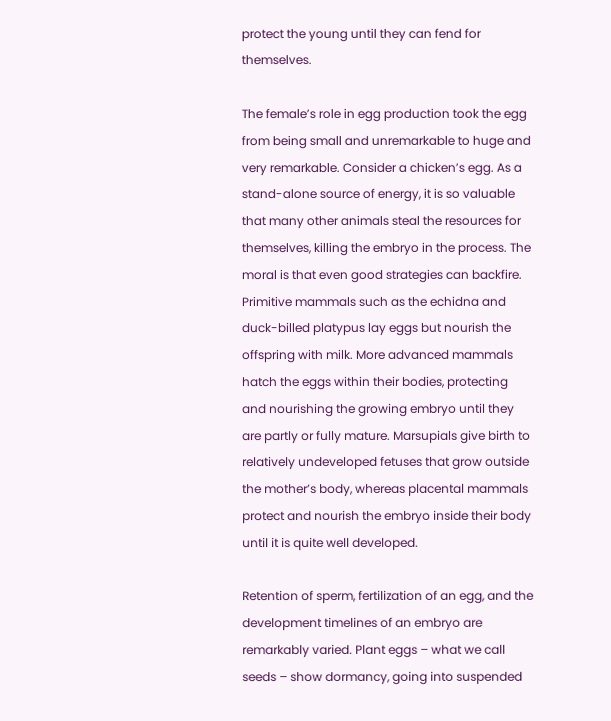protect the young until they can fend for themselves.

The female’s role in egg production took the egg from being small and unremarkable to huge and very remarkable. Consider a chicken’s egg. As a stand-alone source of energy, it is so valuable that many other animals steal the resources for themselves, killing the embryo in the process. The moral is that even good strategies can backfire. Primitive mammals such as the echidna and duck-billed platypus lay eggs but nourish the offspring with milk. More advanced mammals hatch the eggs within their bodies, protecting and nourishing the growing embryo until they are partly or fully mature. Marsupials give birth to relatively undeveloped fetuses that grow outside the mother’s body, whereas placental mammals protect and nourish the embryo inside their body until it is quite well developed.

Retention of sperm, fertilization of an egg, and the development timelines of an embryo are remarkably varied. Plant eggs – what we call seeds – show dormancy, going into suspended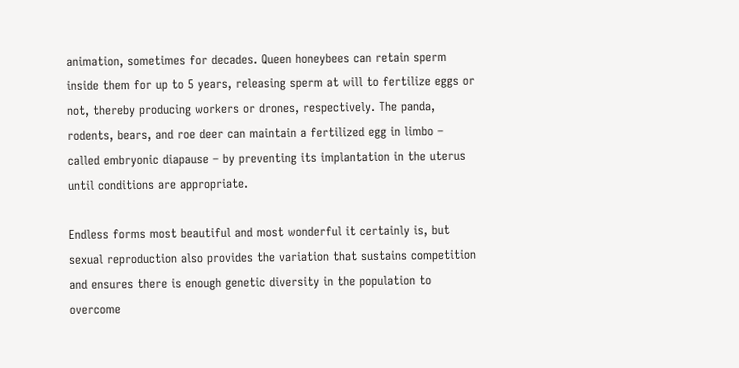animation, sometimes for decades. Queen honeybees can retain sperm inside them for up to 5 years, releasing sperm at will to fertilize eggs or not, thereby producing workers or drones, respectively. The panda, rodents, bears, and roe deer can maintain a fertilized egg in limbo –  called embryonic diapause – by preventing its implantation in the uterus until conditions are appropriate.

Endless forms most beautiful and most wonderful it certainly is, but sexual reproduction also provides the variation that sustains competition and ensures there is enough genetic diversity in the population to overcome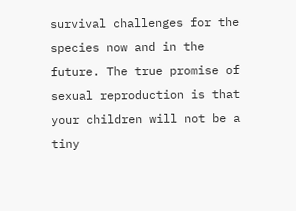survival challenges for the species now and in the future. The true promise of sexual reproduction is that your children will not be a tiny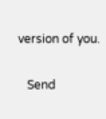version of you.

   Send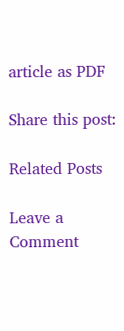article as PDF

Share this post:

Related Posts

Leave a Comment